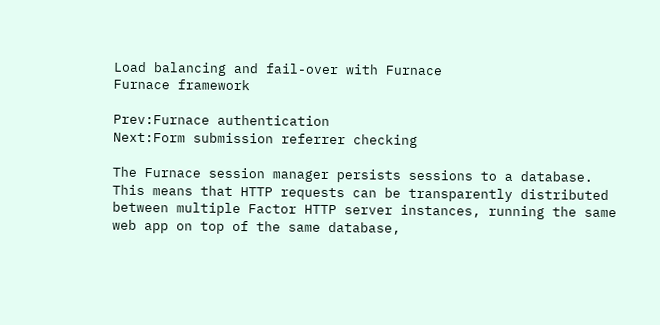Load balancing and fail-over with Furnace
Furnace framework

Prev:Furnace authentication
Next:Form submission referrer checking

The Furnace session manager persists sessions to a database. This means that HTTP requests can be transparently distributed between multiple Factor HTTP server instances, running the same web app on top of the same database,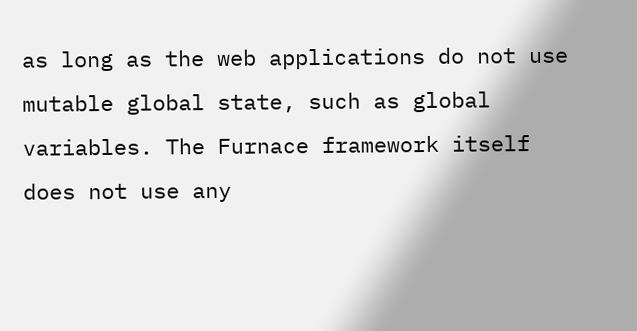as long as the web applications do not use mutable global state, such as global variables. The Furnace framework itself does not use any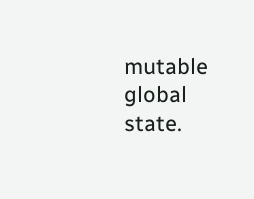mutable global state.